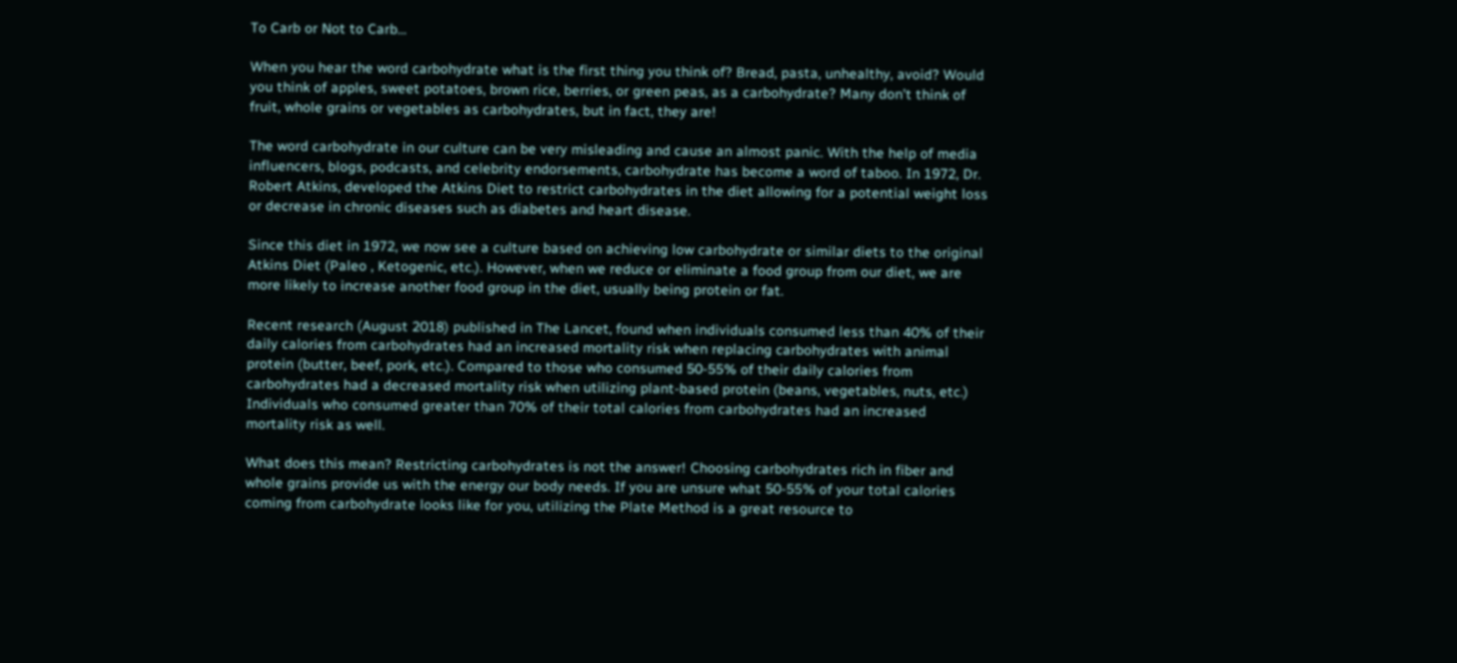To Carb or Not to Carb...

When you hear the word carbohydrate what is the first thing you think of? Bread, pasta, unhealthy, avoid? Would you think of apples, sweet potatoes, brown rice, berries, or green peas, as a carbohydrate? Many don’t think of fruit, whole grains or vegetables as carbohydrates, but in fact, they are!

The word carbohydrate in our culture can be very misleading and cause an almost panic. With the help of media influencers, blogs, podcasts, and celebrity endorsements, carbohydrate has become a word of taboo. In 1972, Dr. Robert Atkins, developed the Atkins Diet to restrict carbohydrates in the diet allowing for a potential weight loss or decrease in chronic diseases such as diabetes and heart disease.

Since this diet in 1972, we now see a culture based on achieving low carbohydrate or similar diets to the original Atkins Diet (Paleo , Ketogenic, etc.). However, when we reduce or eliminate a food group from our diet, we are more likely to increase another food group in the diet, usually being protein or fat.

Recent research (August 2018) published in The Lancet, found when individuals consumed less than 40% of their daily calories from carbohydrates had an increased mortality risk when replacing carbohydrates with animal protein (butter, beef, pork, etc.). Compared to those who consumed 50-55% of their daily calories from carbohydrates had a decreased mortality risk when utilizing plant-based protein (beans, vegetables, nuts, etc.) Individuals who consumed greater than 70% of their total calories from carbohydrates had an increased mortality risk as well.

What does this mean? Restricting carbohydrates is not the answer! Choosing carbohydrates rich in fiber and whole grains provide us with the energy our body needs. If you are unsure what 50-55% of your total calories coming from carbohydrate looks like for you, utilizing the Plate Method is a great resource to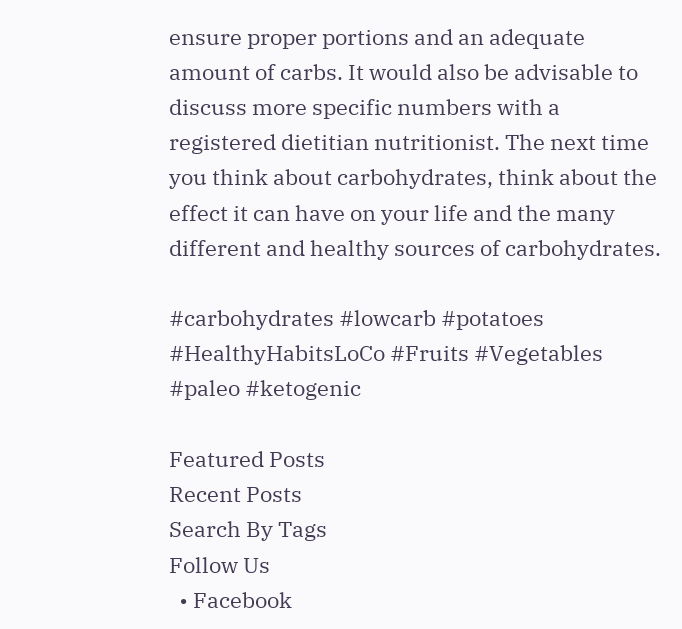ensure proper portions and an adequate amount of carbs. It would also be advisable to discuss more specific numbers with a registered dietitian nutritionist. The next time you think about carbohydrates, think about the effect it can have on your life and the many different and healthy sources of carbohydrates.

#carbohydrates #lowcarb #potatoes #HealthyHabitsLoCo #Fruits #Vegetables #paleo #ketogenic

Featured Posts
Recent Posts
Search By Tags
Follow Us
  • Facebook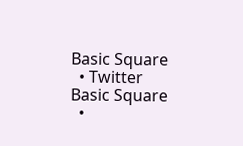Basic Square
  • Twitter Basic Square
  •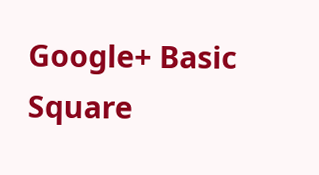Google+ Basic Square